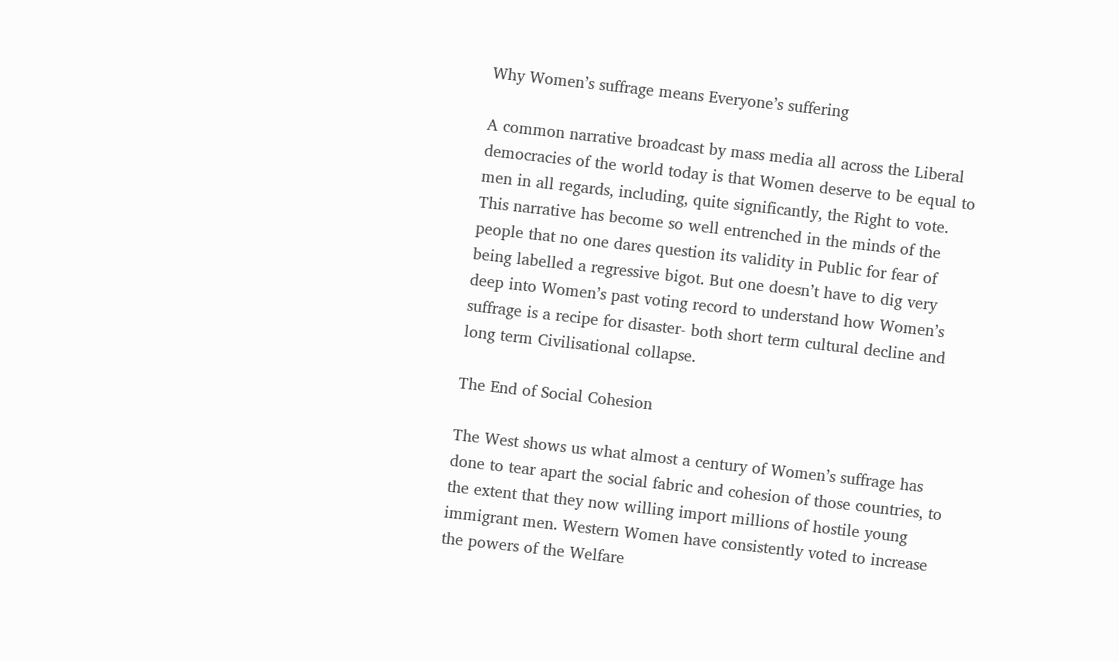Why Women’s suffrage means Everyone’s suffering

A common narrative broadcast by mass media all across the Liberal democracies of the world today is that Women deserve to be equal to men in all regards, including, quite significantly, the Right to vote. This narrative has become so well entrenched in the minds of the people that no one dares question its validity in Public for fear of being labelled a regressive bigot. But one doesn’t have to dig very deep into Women’s past voting record to understand how Women’s suffrage is a recipe for disaster- both short term cultural decline and long term Civilisational collapse.

The End of Social Cohesion

The West shows us what almost a century of Women’s suffrage has done to tear apart the social fabric and cohesion of those countries, to the extent that they now willing import millions of hostile young immigrant men. Western Women have consistently voted to increase the powers of the Welfare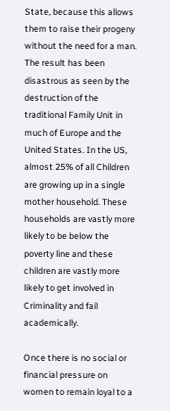State, because this allows them to raise their progeny without the need for a man. The result has been disastrous as seen by the destruction of the traditional Family Unit in much of Europe and the United States. In the US, almost 25% of all Children are growing up in a single mother household. These households are vastly more likely to be below the poverty line and these children are vastly more likely to get involved in Criminality and fail academically.

Once there is no social or financial pressure on women to remain loyal to a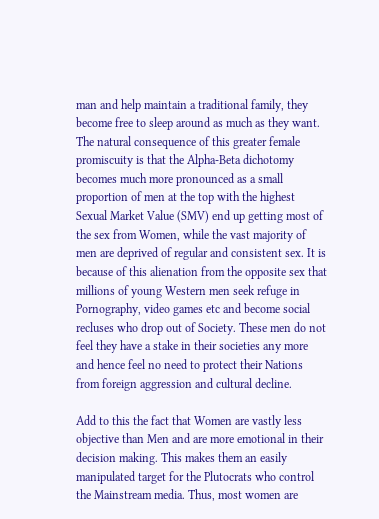man and help maintain a traditional family, they become free to sleep around as much as they want. The natural consequence of this greater female promiscuity is that the Alpha-Beta dichotomy becomes much more pronounced as a small proportion of men at the top with the highest Sexual Market Value (SMV) end up getting most of the sex from Women, while the vast majority of men are deprived of regular and consistent sex. It is because of this alienation from the opposite sex that millions of young Western men seek refuge in Pornography, video games etc and become social recluses who drop out of Society. These men do not feel they have a stake in their societies any more and hence feel no need to protect their Nations from foreign aggression and cultural decline.

Add to this the fact that Women are vastly less objective than Men and are more emotional in their decision making. This makes them an easily manipulated target for the Plutocrats who control the Mainstream media. Thus, most women are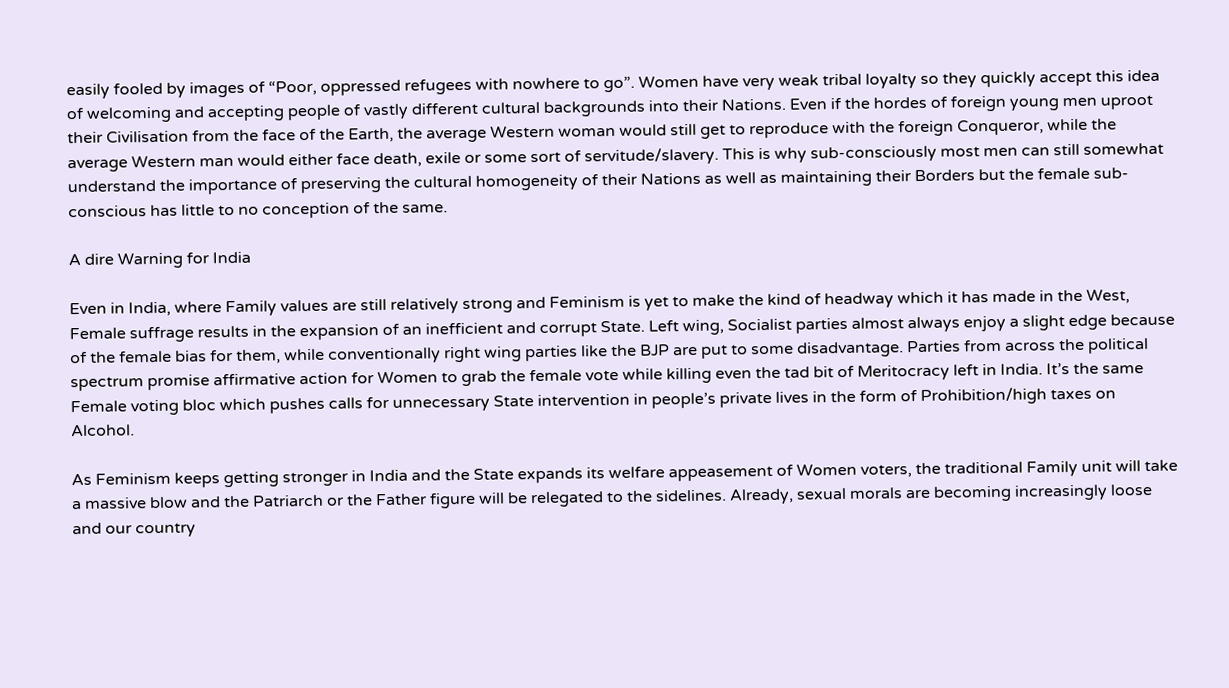easily fooled by images of “Poor, oppressed refugees with nowhere to go”. Women have very weak tribal loyalty so they quickly accept this idea of welcoming and accepting people of vastly different cultural backgrounds into their Nations. Even if the hordes of foreign young men uproot their Civilisation from the face of the Earth, the average Western woman would still get to reproduce with the foreign Conqueror, while the average Western man would either face death, exile or some sort of servitude/slavery. This is why sub-consciously most men can still somewhat understand the importance of preserving the cultural homogeneity of their Nations as well as maintaining their Borders but the female sub-conscious has little to no conception of the same.

A dire Warning for India

Even in India, where Family values are still relatively strong and Feminism is yet to make the kind of headway which it has made in the West, Female suffrage results in the expansion of an inefficient and corrupt State. Left wing, Socialist parties almost always enjoy a slight edge because of the female bias for them, while conventionally right wing parties like the BJP are put to some disadvantage. Parties from across the political spectrum promise affirmative action for Women to grab the female vote while killing even the tad bit of Meritocracy left in India. It’s the same Female voting bloc which pushes calls for unnecessary State intervention in people’s private lives in the form of Prohibition/high taxes on Alcohol.

As Feminism keeps getting stronger in India and the State expands its welfare appeasement of Women voters, the traditional Family unit will take a massive blow and the Patriarch or the Father figure will be relegated to the sidelines. Already, sexual morals are becoming increasingly loose and our country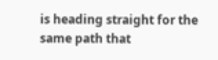is heading straight for the same path that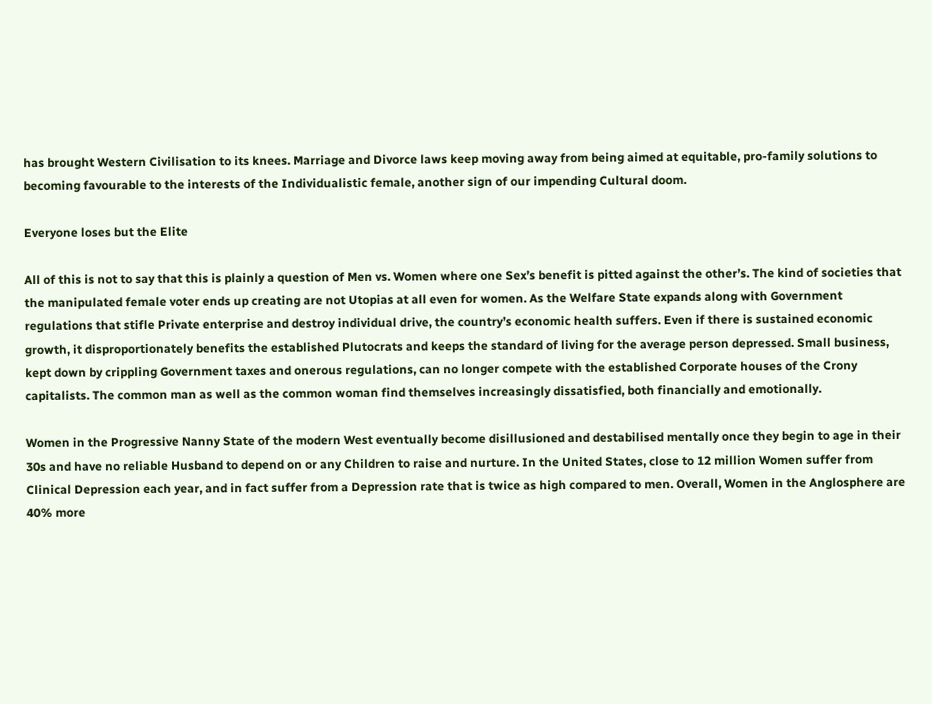has brought Western Civilisation to its knees. Marriage and Divorce laws keep moving away from being aimed at equitable, pro-family solutions to becoming favourable to the interests of the Individualistic female, another sign of our impending Cultural doom.

Everyone loses but the Elite

All of this is not to say that this is plainly a question of Men vs. Women where one Sex’s benefit is pitted against the other’s. The kind of societies that the manipulated female voter ends up creating are not Utopias at all even for women. As the Welfare State expands along with Government regulations that stifle Private enterprise and destroy individual drive, the country’s economic health suffers. Even if there is sustained economic growth, it disproportionately benefits the established Plutocrats and keeps the standard of living for the average person depressed. Small business, kept down by crippling Government taxes and onerous regulations, can no longer compete with the established Corporate houses of the Crony capitalists. The common man as well as the common woman find themselves increasingly dissatisfied, both financially and emotionally.

Women in the Progressive Nanny State of the modern West eventually become disillusioned and destabilised mentally once they begin to age in their 30s and have no reliable Husband to depend on or any Children to raise and nurture. In the United States, close to 12 million Women suffer from Clinical Depression each year, and in fact suffer from a Depression rate that is twice as high compared to men. Overall, Women in the Anglosphere are 40% more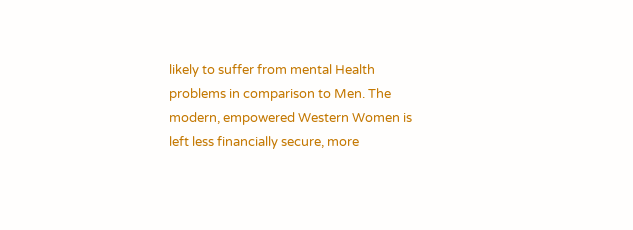likely to suffer from mental Health problems in comparison to Men. The modern, empowered Western Women is left less financially secure, more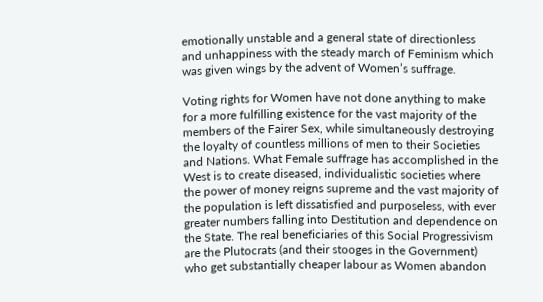emotionally unstable and a general state of directionless and unhappiness with the steady march of Feminism which was given wings by the advent of Women’s suffrage.

Voting rights for Women have not done anything to make for a more fulfilling existence for the vast majority of the members of the Fairer Sex, while simultaneously destroying the loyalty of countless millions of men to their Societies and Nations. What Female suffrage has accomplished in the West is to create diseased, individualistic societies where the power of money reigns supreme and the vast majority of the population is left dissatisfied and purposeless, with ever greater numbers falling into Destitution and dependence on the State. The real beneficiaries of this Social Progressivism are the Plutocrats (and their stooges in the Government) who get substantially cheaper labour as Women abandon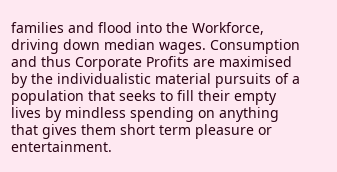families and flood into the Workforce, driving down median wages. Consumption and thus Corporate Profits are maximised by the individualistic material pursuits of a population that seeks to fill their empty lives by mindless spending on anything that gives them short term pleasure or entertainment.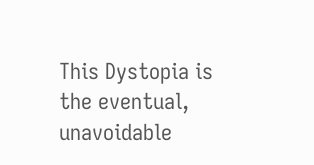This Dystopia is the eventual, unavoidable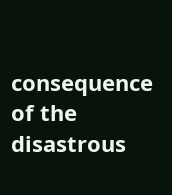consequence of the disastrous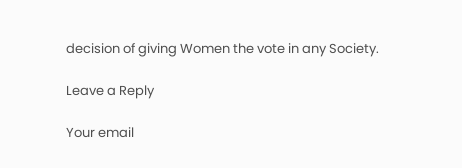decision of giving Women the vote in any Society.

Leave a Reply

Your email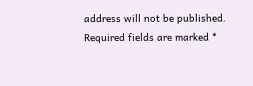address will not be published. Required fields are marked *